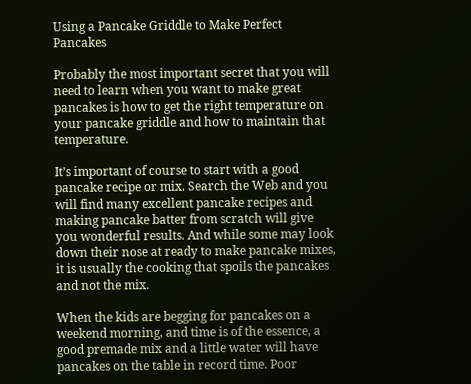Using a Pancake Griddle to Make Perfect Pancakes

Probably the most important secret that you will need to learn when you want to make great pancakes is how to get the right temperature on your pancake griddle and how to maintain that temperature.

It’s important of course to start with a good pancake recipe or mix. Search the Web and you will find many excellent pancake recipes and making pancake batter from scratch will give you wonderful results. And while some may look down their nose at ready to make pancake mixes, it is usually the cooking that spoils the pancakes and not the mix.

When the kids are begging for pancakes on a weekend morning, and time is of the essence, a good premade mix and a little water will have pancakes on the table in record time. Poor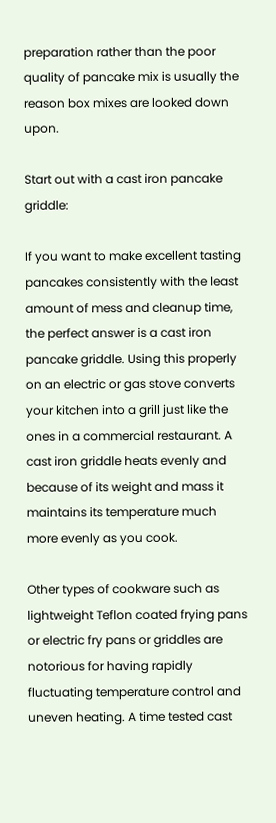preparation rather than the poor quality of pancake mix is usually the reason box mixes are looked down upon.

Start out with a cast iron pancake griddle:

If you want to make excellent tasting pancakes consistently with the least amount of mess and cleanup time, the perfect answer is a cast iron pancake griddle. Using this properly on an electric or gas stove converts your kitchen into a grill just like the ones in a commercial restaurant. A cast iron griddle heats evenly and because of its weight and mass it maintains its temperature much more evenly as you cook.

Other types of cookware such as lightweight Teflon coated frying pans or electric fry pans or griddles are notorious for having rapidly fluctuating temperature control and uneven heating. A time tested cast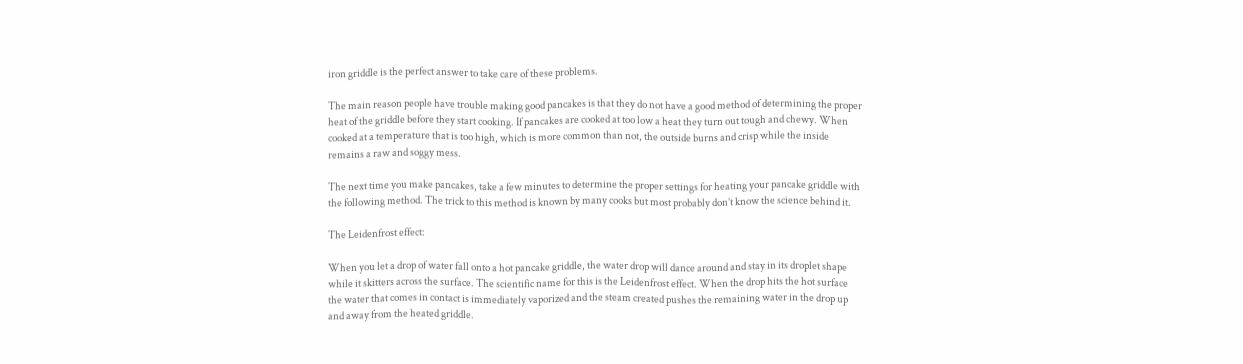iron griddle is the perfect answer to take care of these problems.

The main reason people have trouble making good pancakes is that they do not have a good method of determining the proper heat of the griddle before they start cooking. If pancakes are cooked at too low a heat they turn out tough and chewy. When cooked at a temperature that is too high, which is more common than not, the outside burns and crisp while the inside remains a raw and soggy mess.

The next time you make pancakes, take a few minutes to determine the proper settings for heating your pancake griddle with the following method. The trick to this method is known by many cooks but most probably don’t know the science behind it.

The Leidenfrost effect:

When you let a drop of water fall onto a hot pancake griddle, the water drop will dance around and stay in its droplet shape while it skitters across the surface. The scientific name for this is the Leidenfrost effect. When the drop hits the hot surface the water that comes in contact is immediately vaporized and the steam created pushes the remaining water in the drop up and away from the heated griddle.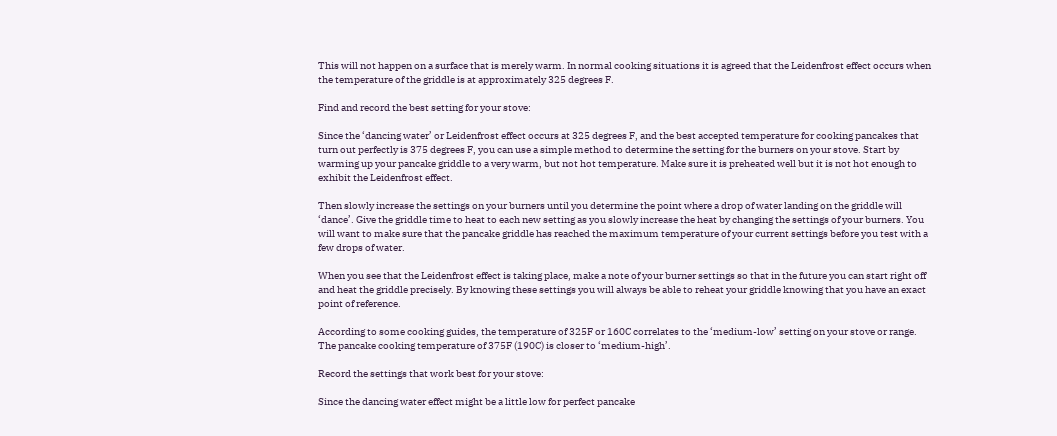This will not happen on a surface that is merely warm. In normal cooking situations it is agreed that the Leidenfrost effect occurs when the temperature of the griddle is at approximately 325 degrees F.

Find and record the best setting for your stove:

Since the ‘dancing water’ or Leidenfrost effect occurs at 325 degrees F, and the best accepted temperature for cooking pancakes that turn out perfectly is 375 degrees F, you can use a simple method to determine the setting for the burners on your stove. Start by warming up your pancake griddle to a very warm, but not hot temperature. Make sure it is preheated well but it is not hot enough to exhibit the Leidenfrost effect.

Then slowly increase the settings on your burners until you determine the point where a drop of water landing on the griddle will ‘dance’. Give the griddle time to heat to each new setting as you slowly increase the heat by changing the settings of your burners. You will want to make sure that the pancake griddle has reached the maximum temperature of your current settings before you test with a few drops of water.

When you see that the Leidenfrost effect is taking place, make a note of your burner settings so that in the future you can start right off and heat the griddle precisely. By knowing these settings you will always be able to reheat your griddle knowing that you have an exact point of reference.

According to some cooking guides, the temperature of 325F or 160C correlates to the ‘medium-low’ setting on your stove or range. The pancake cooking temperature of 375F (190C) is closer to ‘medium-high’.

Record the settings that work best for your stove:

Since the dancing water effect might be a little low for perfect pancake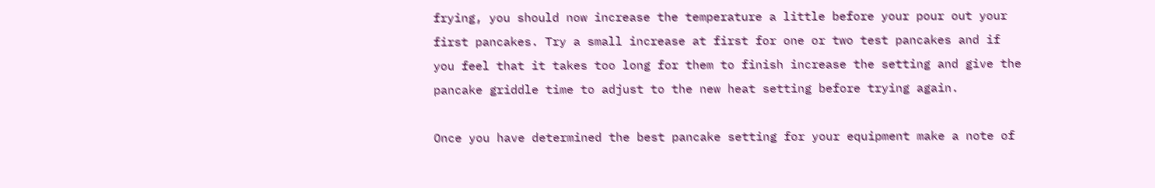frying, you should now increase the temperature a little before your pour out your first pancakes. Try a small increase at first for one or two test pancakes and if you feel that it takes too long for them to finish increase the setting and give the pancake griddle time to adjust to the new heat setting before trying again.

Once you have determined the best pancake setting for your equipment make a note of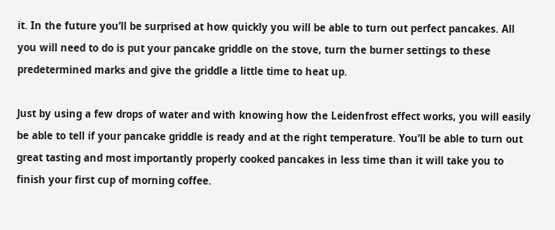it. In the future you’ll be surprised at how quickly you will be able to turn out perfect pancakes. All you will need to do is put your pancake griddle on the stove, turn the burner settings to these predetermined marks and give the griddle a little time to heat up.

Just by using a few drops of water and with knowing how the Leidenfrost effect works, you will easily be able to tell if your pancake griddle is ready and at the right temperature. You’ll be able to turn out great tasting and most importantly properly cooked pancakes in less time than it will take you to finish your first cup of morning coffee.